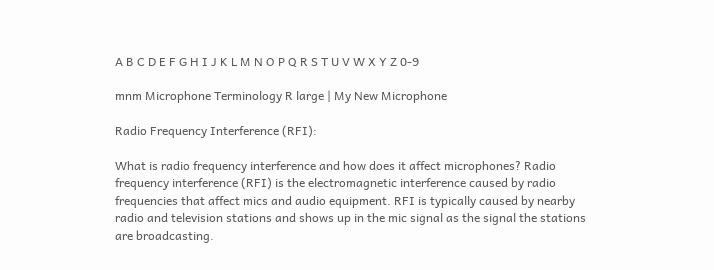A B C D E F G H I J K L M N O P Q R S T U V W X Y Z 0-9

mnm Microphone Terminology R large | My New Microphone

Radio Frequency Interference (RFI):

What is radio frequency interference and how does it affect microphones? Radio frequency interference (RFI) is the electromagnetic interference caused by radio frequencies that affect mics and audio equipment. RFI is typically caused by nearby radio and television stations and shows up in the mic signal as the signal the stations are broadcasting.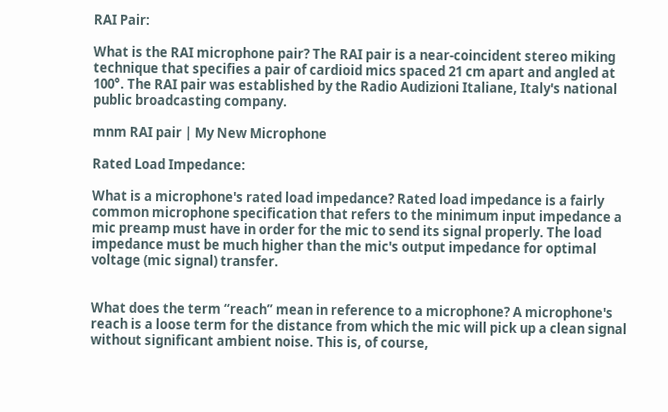RAI Pair:

What is the RAI microphone pair? The RAI pair is a near-coincident stereo miking technique that specifies a pair of cardioid mics spaced 21 cm apart and angled at 100°. The RAI pair was established by the Radio Audizioni Italiane, Italy's national public broadcasting company.

mnm RAI pair | My New Microphone

Rated Load Impedance:

What is a microphone's rated load impedance? Rated load impedance is a fairly common microphone specification that refers to the minimum input impedance a mic preamp must have in order for the mic to send its signal properly. The load impedance must be much higher than the mic's output impedance for optimal voltage (mic signal) transfer.


What does the term “reach” mean in reference to a microphone? A microphone's reach is a loose term for the distance from which the mic will pick up a clean signal without significant ambient noise. This is, of course,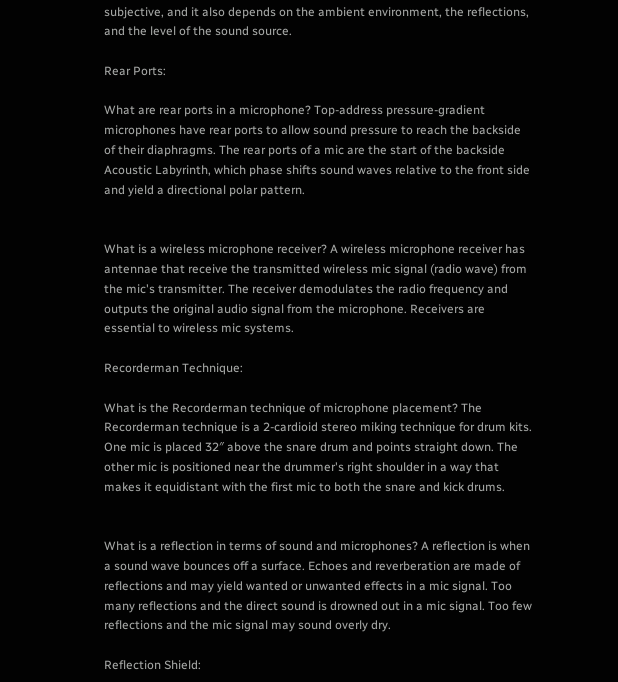subjective, and it also depends on the ambient environment, the reflections, and the level of the sound source.

Rear Ports:

What are rear ports in a microphone? Top-address pressure-gradient microphones have rear ports to allow sound pressure to reach the backside of their diaphragms. The rear ports of a mic are the start of the backside Acoustic Labyrinth, which phase shifts sound waves relative to the front side and yield a directional polar pattern.


What is a wireless microphone receiver? A wireless microphone receiver has antennae that receive the transmitted wireless mic signal (radio wave) from the mic's transmitter. The receiver demodulates the radio frequency and outputs the original audio signal from the microphone. Receivers are essential to wireless mic systems.

Recorderman Technique:

What is the Recorderman technique of microphone placement? The Recorderman technique is a 2-cardioid stereo miking technique for drum kits. One mic is placed 32″ above the snare drum and points straight down. The other mic is positioned near the drummer's right shoulder in a way that makes it equidistant with the first mic to both the snare and kick drums.


What is a reflection in terms of sound and microphones? A reflection is when a sound wave bounces off a surface. Echoes and reverberation are made of reflections and may yield wanted or unwanted effects in a mic signal. Too many reflections and the direct sound is drowned out in a mic signal. Too few reflections and the mic signal may sound overly dry.

Reflection Shield: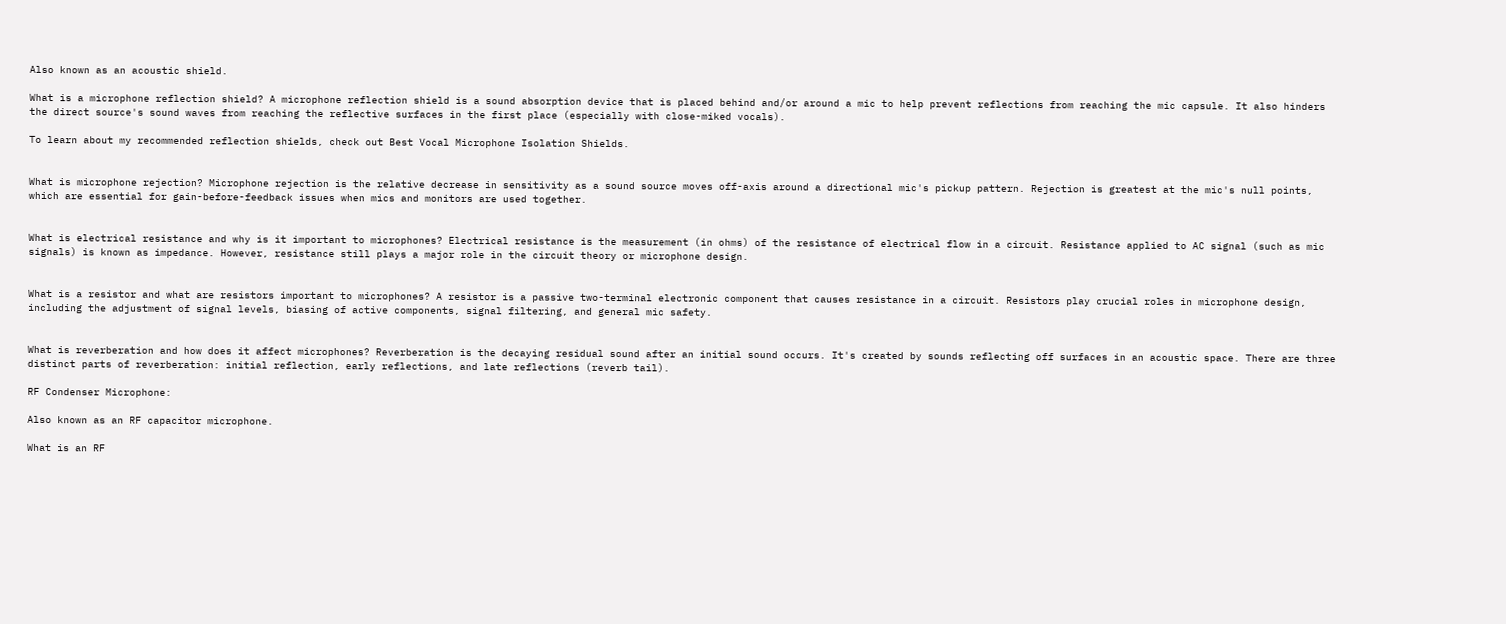Also known as an acoustic shield.

What is a microphone reflection shield? A microphone reflection shield is a sound absorption device that is placed behind and/or around a mic to help prevent reflections from reaching the mic capsule. It also hinders the direct source's sound waves from reaching the reflective surfaces in the first place (especially with close-miked vocals).

To learn about my recommended reflection shields, check out Best Vocal Microphone Isolation Shields.


What is microphone rejection? Microphone rejection is the relative decrease in sensitivity as a sound source moves off-axis around a directional mic's pickup pattern. Rejection is greatest at the mic's null points, which are essential for gain-before-feedback issues when mics and monitors are used together.


What is electrical resistance and why is it important to microphones? Electrical resistance is the measurement (in ohms) of the resistance of electrical flow in a circuit. Resistance applied to AC signal (such as mic signals) is known as impedance. However, resistance still plays a major role in the circuit theory or microphone design.


What is a resistor and what are resistors important to microphones? A resistor is a passive two-terminal electronic component that causes resistance in a circuit. Resistors play crucial roles in microphone design, including the adjustment of signal levels, biasing of active components, signal filtering, and general mic safety.


What is reverberation and how does it affect microphones? Reverberation is the decaying residual sound after an initial sound occurs. It's created by sounds reflecting off surfaces in an acoustic space. There are three distinct parts of reverberation: initial reflection, early reflections, and late reflections (reverb tail).

RF Condenser Microphone:

Also known as an RF capacitor microphone.

What is an RF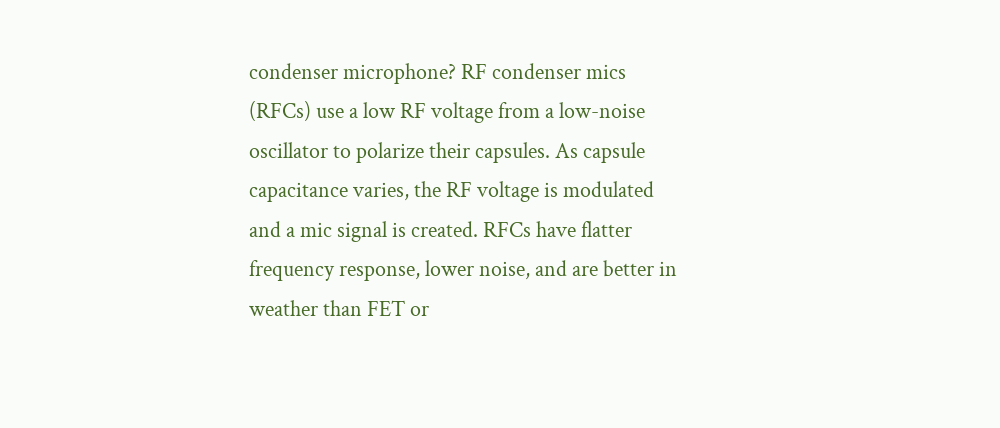condenser microphone? RF condenser mics (RFCs) use a low RF voltage from a low-noise oscillator to polarize their capsules. As capsule capacitance varies, the RF voltage is modulated and a mic signal is created. RFCs have flatter frequency response, lower noise, and are better in weather than FET or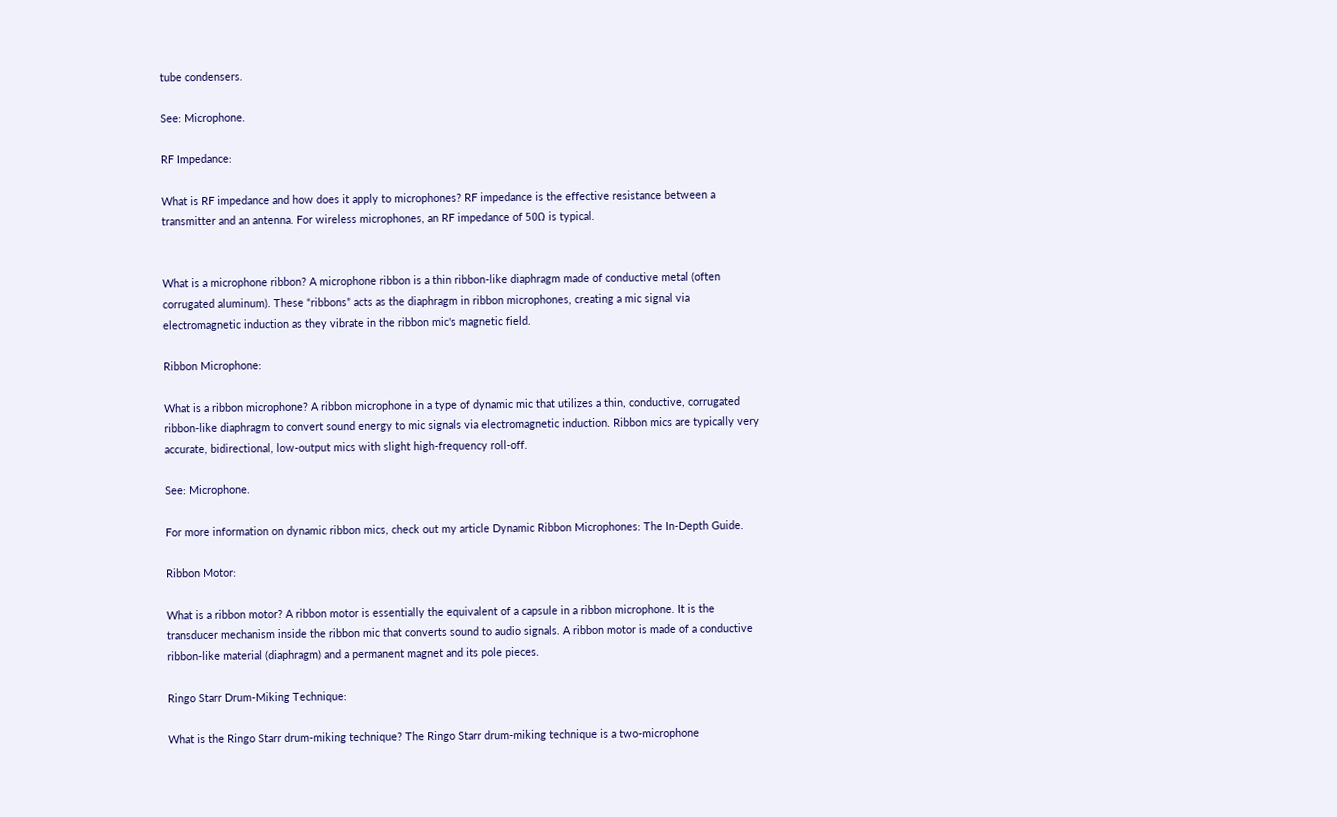tube condensers.

See: Microphone.

RF Impedance:

What is RF impedance and how does it apply to microphones? RF impedance is the effective resistance between a transmitter and an antenna. For wireless microphones, an RF impedance of 50Ω is typical.


What is a microphone ribbon? A microphone ribbon is a thin ribbon-like diaphragm made of conductive metal (often corrugated aluminum). These “ribbons” acts as the diaphragm in ribbon microphones, creating a mic signal via electromagnetic induction as they vibrate in the ribbon mic's magnetic field.

Ribbon Microphone:

What is a ribbon microphone? A ribbon microphone in a type of dynamic mic that utilizes a thin, conductive, corrugated ribbon-like diaphragm to convert sound energy to mic signals via electromagnetic induction. Ribbon mics are typically very accurate, bidirectional, low-output mics with slight high-frequency roll-off.

See: Microphone.

For more information on dynamic ribbon mics, check out my article Dynamic Ribbon Microphones: The In-Depth Guide.

Ribbon Motor:

What is a ribbon motor? A ribbon motor is essentially the equivalent of a capsule in a ribbon microphone. It is the transducer mechanism inside the ribbon mic that converts sound to audio signals. A ribbon motor is made of a conductive ribbon-like material (diaphragm) and a permanent magnet and its pole pieces.

Ringo Starr Drum-Miking Technique:

What is the Ringo Starr drum-miking technique? The Ringo Starr drum-miking technique is a two-microphone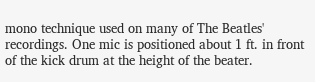mono technique used on many of The Beatles' recordings. One mic is positioned about 1 ft. in front of the kick drum at the height of the beater.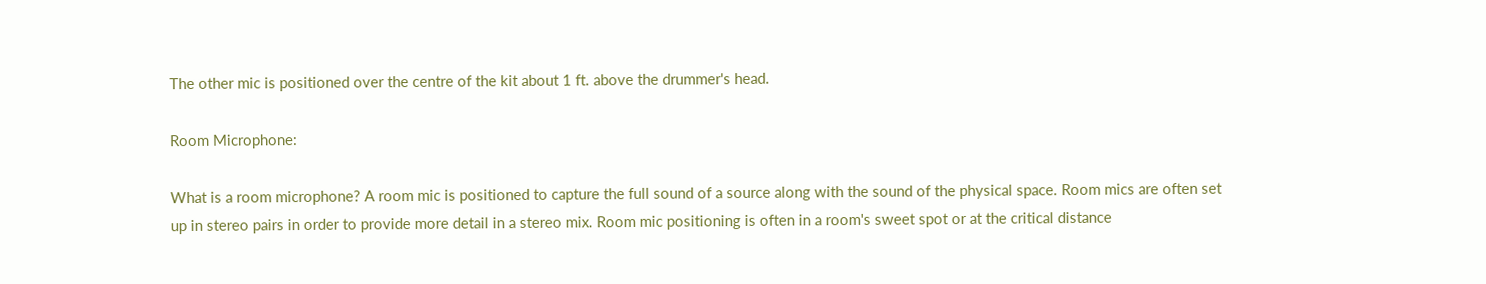The other mic is positioned over the centre of the kit about 1 ft. above the drummer's head.

Room Microphone:

What is a room microphone? A room mic is positioned to capture the full sound of a source along with the sound of the physical space. Room mics are often set up in stereo pairs in order to provide more detail in a stereo mix. Room mic positioning is often in a room's sweet spot or at the critical distance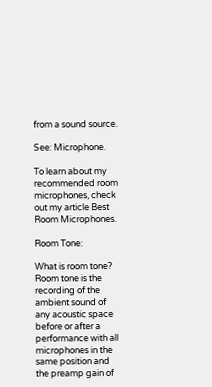from a sound source.

See: Microphone.

To learn about my recommended room microphones, check out my article Best Room Microphones.

Room Tone:

What is room tone? Room tone is the recording of the ambient sound of any acoustic space before or after a performance with all microphones in the same position and the preamp gain of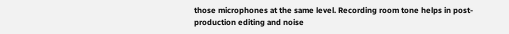those microphones at the same level. Recording room tone helps in post-production editing and noise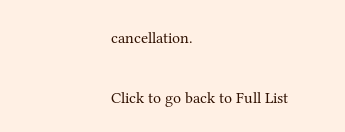cancellation.

Click to go back to Full List